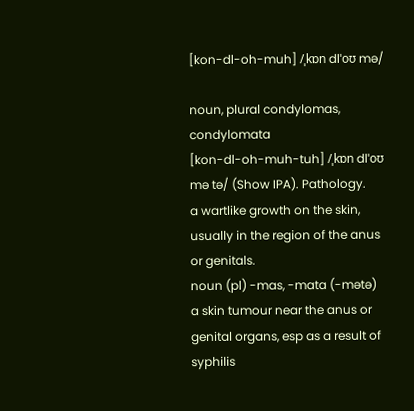[kon-dl-oh-muh] /ˌkɒn dlˈoʊ mə/

noun, plural condylomas, condylomata
[kon-dl-oh-muh-tuh] /ˌkɒn dlˈoʊ mə tə/ (Show IPA). Pathology.
a wartlike growth on the skin, usually in the region of the anus or genitals.
noun (pl) -mas, -mata (-mətə)
a skin tumour near the anus or genital organs, esp as a result of syphilis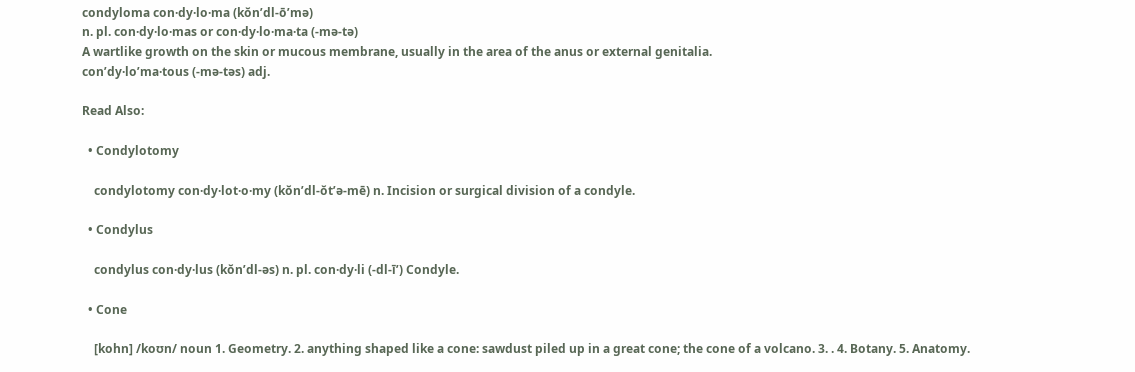condyloma con·dy·lo·ma (kŏn’dl-ō’mə)
n. pl. con·dy·lo·mas or con·dy·lo·ma·ta (-mə-tə)
A wartlike growth on the skin or mucous membrane, usually in the area of the anus or external genitalia.
con’dy·lo’ma·tous (-mə-təs) adj.

Read Also:

  • Condylotomy

    condylotomy con·dy·lot·o·my (kŏn’dl-ŏt’ə-mē) n. Incision or surgical division of a condyle.

  • Condylus

    condylus con·dy·lus (kŏn’dl-əs) n. pl. con·dy·li (-dl-ī’) Condyle.

  • Cone

    [kohn] /koʊn/ noun 1. Geometry. 2. anything shaped like a cone: sawdust piled up in a great cone; the cone of a volcano. 3. . 4. Botany. 5. Anatomy.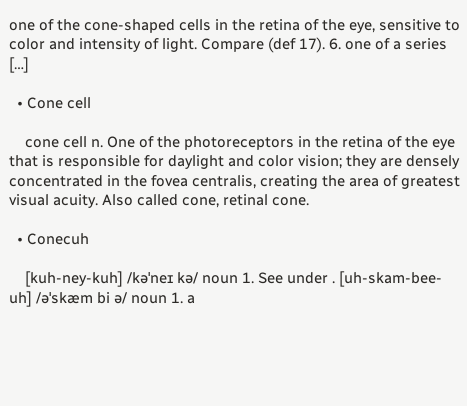one of the cone-shaped cells in the retina of the eye, sensitive to color and intensity of light. Compare (def 17). 6. one of a series […]

  • Cone cell

    cone cell n. One of the photoreceptors in the retina of the eye that is responsible for daylight and color vision; they are densely concentrated in the fovea centralis, creating the area of greatest visual acuity. Also called cone, retinal cone.

  • Conecuh

    [kuh-ney-kuh] /kəˈneɪ kə/ noun 1. See under . [uh-skam-bee-uh] /əˈskæm bi ə/ noun 1. a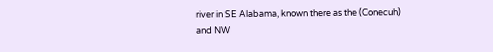river in SE Alabama, known there as the (Conecuh) and NW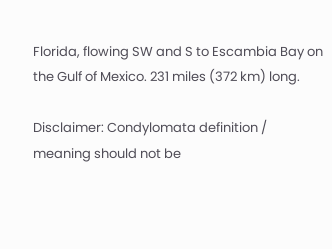Florida, flowing SW and S to Escambia Bay on the Gulf of Mexico. 231 miles (372 km) long.

Disclaimer: Condylomata definition / meaning should not be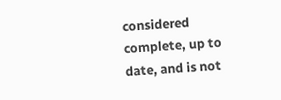considered complete, up to date, and is not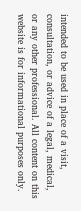intended to be used in place of a visit, consultation, or advice of a legal, medical, or any other professional. All content on this website is for informational purposes only.